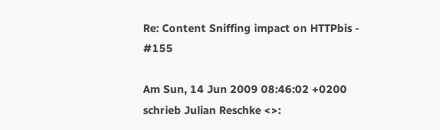Re: Content Sniffing impact on HTTPbis - #155

Am Sun, 14 Jun 2009 08:46:02 +0200
schrieb Julian Reschke <>: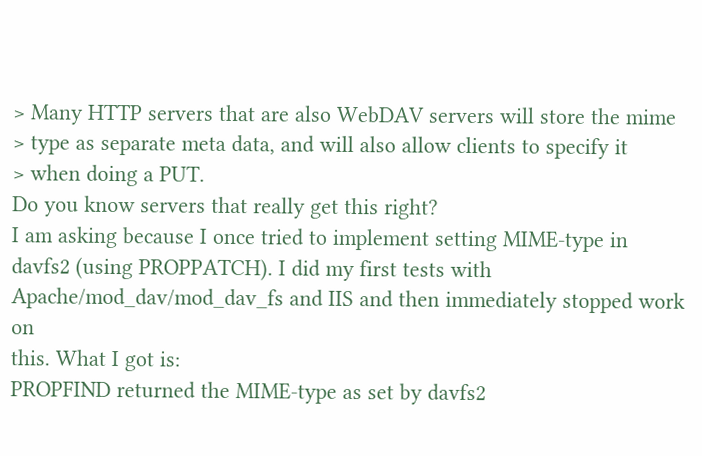> Many HTTP servers that are also WebDAV servers will store the mime
> type as separate meta data, and will also allow clients to specify it
> when doing a PUT.
Do you know servers that really get this right?
I am asking because I once tried to implement setting MIME-type in
davfs2 (using PROPPATCH). I did my first tests with
Apache/mod_dav/mod_dav_fs and IIS and then immediately stopped work on
this. What I got is:
PROPFIND returned the MIME-type as set by davfs2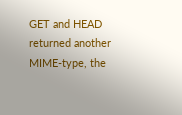GET and HEAD returned another MIME-type, the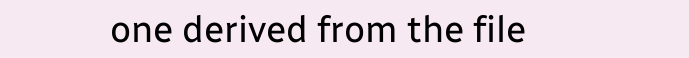one derived from the file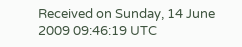Received on Sunday, 14 June 2009 09:46:19 UTC